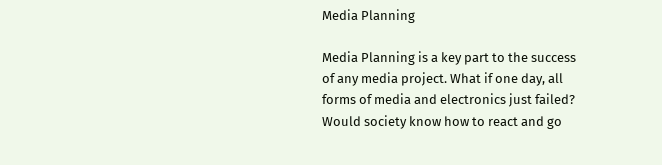Media Planning

Media Planning is a key part to the success of any media project. What if one day, all forms of media and electronics just failed? Would society know how to react and go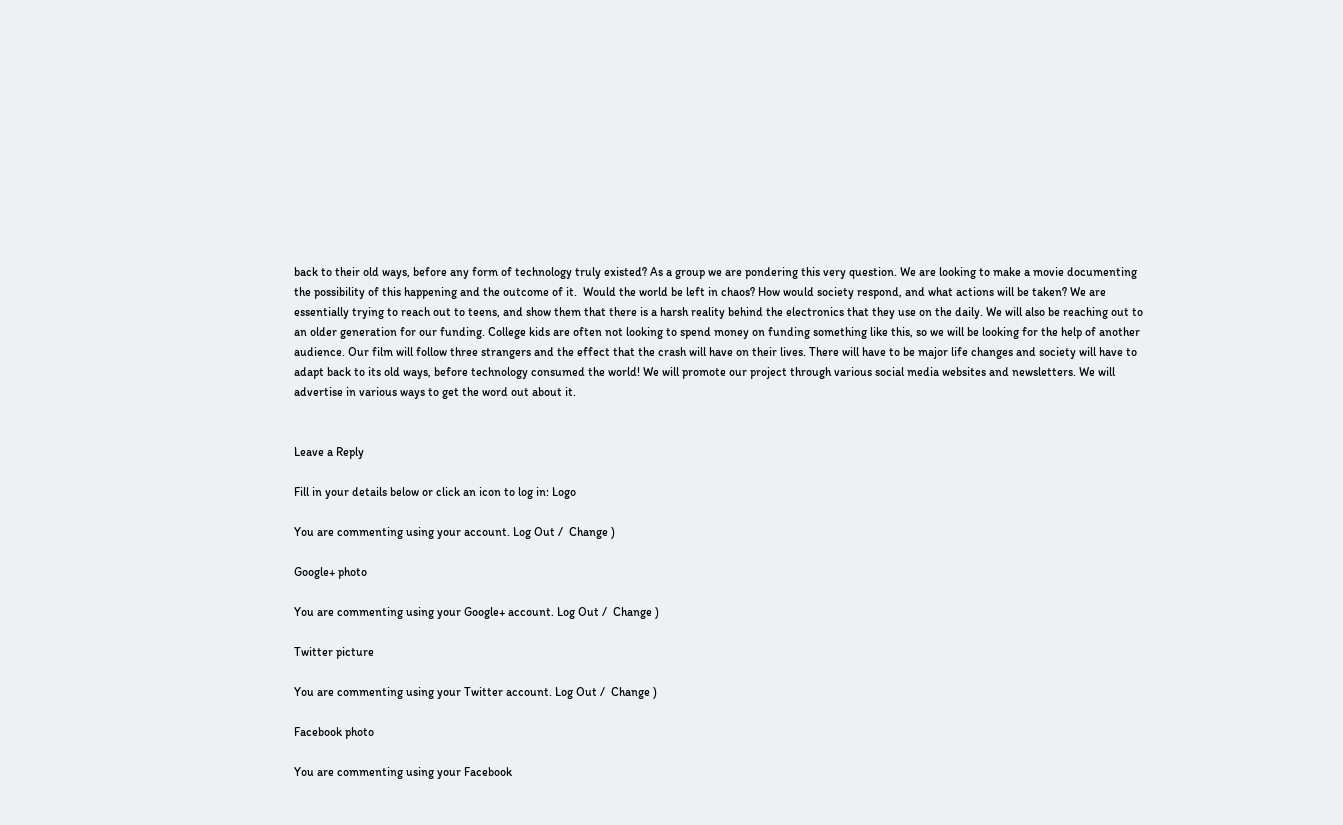back to their old ways, before any form of technology truly existed? As a group we are pondering this very question. We are looking to make a movie documenting the possibility of this happening and the outcome of it.  Would the world be left in chaos? How would society respond, and what actions will be taken? We are essentially trying to reach out to teens, and show them that there is a harsh reality behind the electronics that they use on the daily. We will also be reaching out to an older generation for our funding. College kids are often not looking to spend money on funding something like this, so we will be looking for the help of another audience. Our film will follow three strangers and the effect that the crash will have on their lives. There will have to be major life changes and society will have to adapt back to its old ways, before technology consumed the world! We will promote our project through various social media websites and newsletters. We will advertise in various ways to get the word out about it.


Leave a Reply

Fill in your details below or click an icon to log in: Logo

You are commenting using your account. Log Out /  Change )

Google+ photo

You are commenting using your Google+ account. Log Out /  Change )

Twitter picture

You are commenting using your Twitter account. Log Out /  Change )

Facebook photo

You are commenting using your Facebook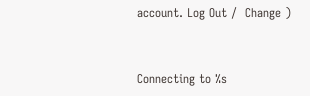account. Log Out /  Change )


Connecting to %s